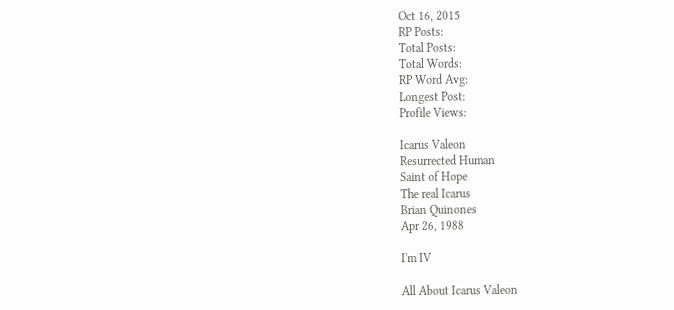Oct 16, 2015
RP Posts:
Total Posts:
Total Words:
RP Word Avg:
Longest Post:
Profile Views:

Icarus Valeon
Resurrected Human
Saint of Hope
The real Icarus
Brian Quinones
Apr 26, 1988

I'm IV

All About Icarus Valeon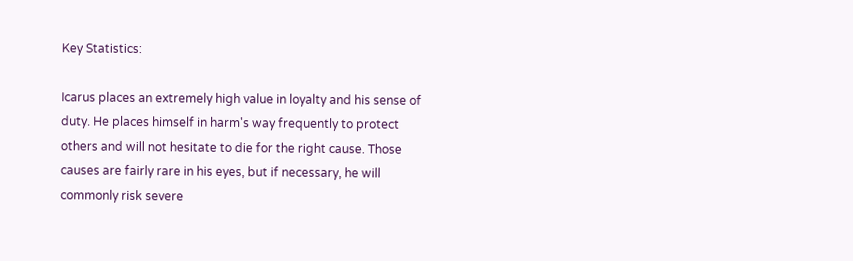Key Statistics:

Icarus places an extremely high value in loyalty and his sense of duty. He places himself in harm's way frequently to protect others and will not hesitate to die for the right cause. Those causes are fairly rare in his eyes, but if necessary, he will commonly risk severe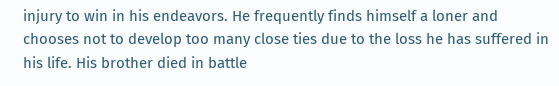injury to win in his endeavors. He frequently finds himself a loner and chooses not to develop too many close ties due to the loss he has suffered in his life. His brother died in battle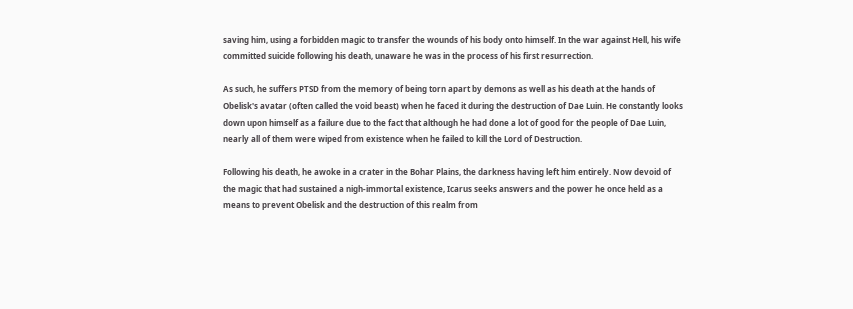saving him, using a forbidden magic to transfer the wounds of his body onto himself. In the war against Hell, his wife committed suicide following his death, unaware he was in the process of his first resurrection.

As such, he suffers PTSD from the memory of being torn apart by demons as well as his death at the hands of Obelisk's avatar (often called the void beast) when he faced it during the destruction of Dae Luin. He constantly looks down upon himself as a failure due to the fact that although he had done a lot of good for the people of Dae Luin, nearly all of them were wiped from existence when he failed to kill the Lord of Destruction.

Following his death, he awoke in a crater in the Bohar Plains, the darkness having left him entirely. Now devoid of the magic that had sustained a nigh-immortal existence, Icarus seeks answers and the power he once held as a means to prevent Obelisk and the destruction of this realm from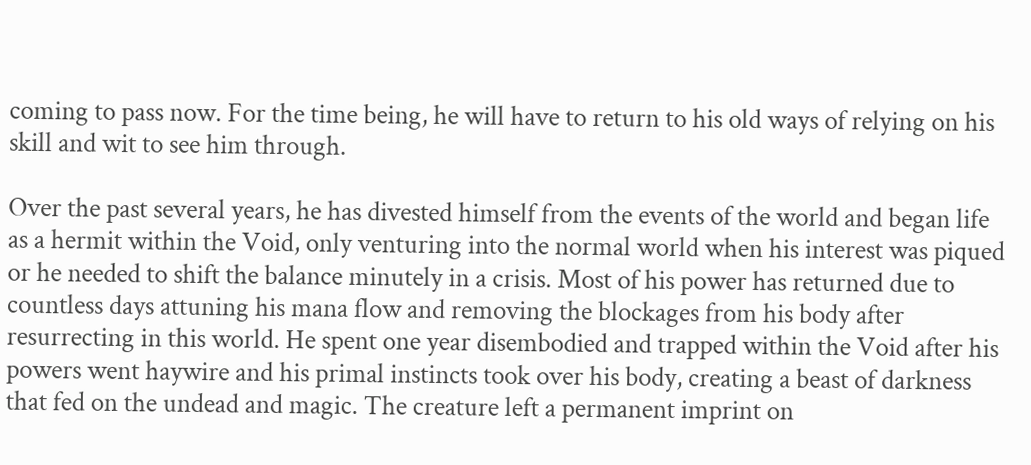coming to pass now. For the time being, he will have to return to his old ways of relying on his skill and wit to see him through.

Over the past several years, he has divested himself from the events of the world and began life as a hermit within the Void, only venturing into the normal world when his interest was piqued or he needed to shift the balance minutely in a crisis. Most of his power has returned due to countless days attuning his mana flow and removing the blockages from his body after resurrecting in this world. He spent one year disembodied and trapped within the Void after his powers went haywire and his primal instincts took over his body, creating a beast of darkness that fed on the undead and magic. The creature left a permanent imprint on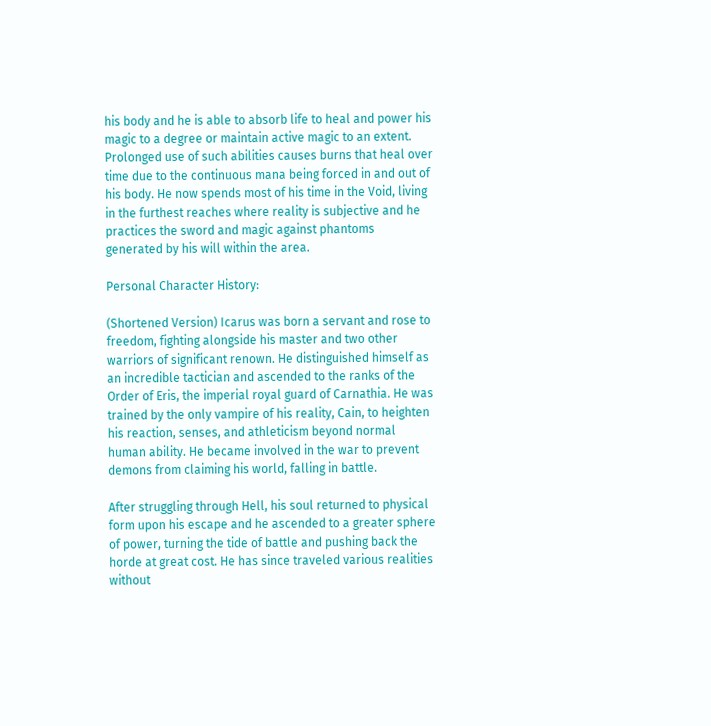his body and he is able to absorb life to heal and power his magic to a degree or maintain active magic to an extent. Prolonged use of such abilities causes burns that heal over time due to the continuous mana being forced in and out of his body. He now spends most of his time in the Void, living in the furthest reaches where reality is subjective and he practices the sword and magic against phantoms generated by his will within the area.

Personal Character History:

(Shortened Version) Icarus was born a servant and rose to freedom, fighting alongside his master and two other warriors of significant renown. He distinguished himself as an incredible tactician and ascended to the ranks of the Order of Eris, the imperial royal guard of Carnathia. He was trained by the only vampire of his reality, Cain, to heighten his reaction, senses, and athleticism beyond normal human ability. He became involved in the war to prevent demons from claiming his world, falling in battle.

After struggling through Hell, his soul returned to physical form upon his escape and he ascended to a greater sphere of power, turning the tide of battle and pushing back the horde at great cost. He has since traveled various realities without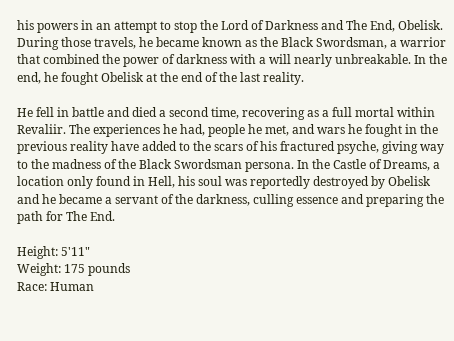his powers in an attempt to stop the Lord of Darkness and The End, Obelisk. During those travels, he became known as the Black Swordsman, a warrior that combined the power of darkness with a will nearly unbreakable. In the end, he fought Obelisk at the end of the last reality.

He fell in battle and died a second time, recovering as a full mortal within Revaliir. The experiences he had, people he met, and wars he fought in the previous reality have added to the scars of his fractured psyche, giving way to the madness of the Black Swordsman persona. In the Castle of Dreams, a location only found in Hell, his soul was reportedly destroyed by Obelisk and he became a servant of the darkness, culling essence and preparing the path for The End.

Height: 5'11"
Weight: 175 pounds
Race: Human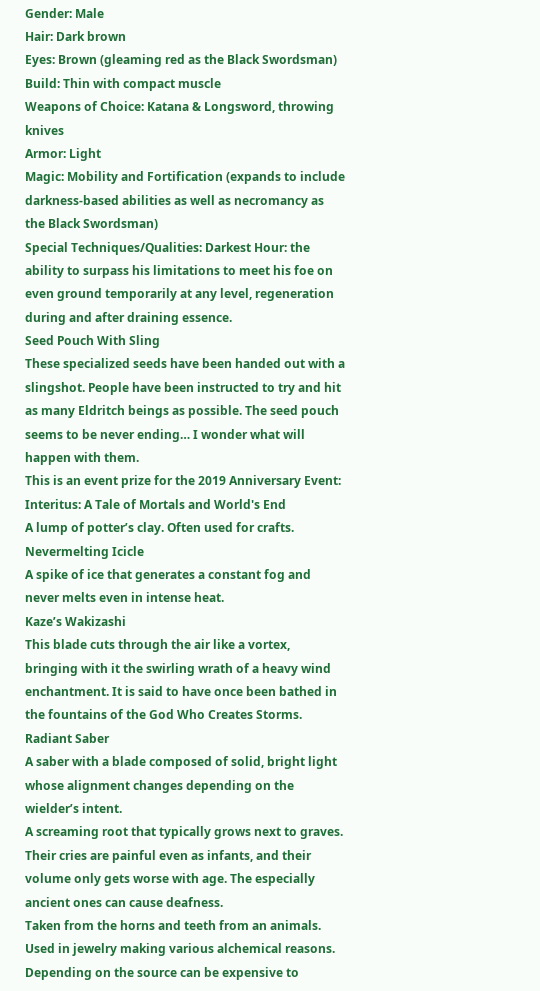Gender: Male
Hair: Dark brown
Eyes: Brown (gleaming red as the Black Swordsman)
Build: Thin with compact muscle
Weapons of Choice: Katana & Longsword, throwing knives
Armor: Light
Magic: Mobility and Fortification (expands to include darkness-based abilities as well as necromancy as the Black Swordsman)
Special Techniques/Qualities: Darkest Hour: the ability to surpass his limitations to meet his foe on even ground temporarily at any level, regeneration during and after draining essence.
Seed Pouch With Sling
These specialized seeds have been handed out with a slingshot. People have been instructed to try and hit as many Eldritch beings as possible. The seed pouch seems to be never ending… I wonder what will happen with them.
This is an event prize for the 2019 Anniversary Event: Interitus: A Tale of Mortals and World's End
A lump of potter’s clay. Often used for crafts.
Nevermelting Icicle
A spike of ice that generates a constant fog and never melts even in intense heat.
Kaze’s Wakizashi
This blade cuts through the air like a vortex, bringing with it the swirling wrath of a heavy wind enchantment. It is said to have once been bathed in the fountains of the God Who Creates Storms.
Radiant Saber
A saber with a blade composed of solid, bright light whose alignment changes depending on the wielder’s intent.
A screaming root that typically grows next to graves. Their cries are painful even as infants, and their volume only gets worse with age. The especially ancient ones can cause deafness.
Taken from the horns and teeth from an animals. Used in jewelry making various alchemical reasons. Depending on the source can be expensive to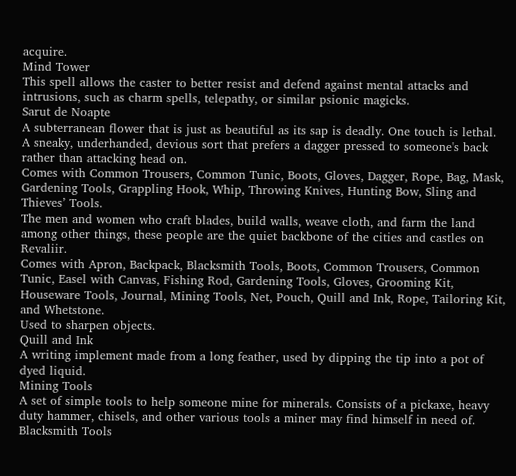acquire.
Mind Tower
This spell allows the caster to better resist and defend against mental attacks and intrusions, such as charm spells, telepathy, or similar psionic magicks.
Sarut de Noapte
A subterranean flower that is just as beautiful as its sap is deadly. One touch is lethal.
A sneaky, underhanded, devious sort that prefers a dagger pressed to someone's back rather than attacking head on.
Comes with Common Trousers, Common Tunic, Boots, Gloves, Dagger, Rope, Bag, Mask, Gardening Tools, Grappling Hook, Whip, Throwing Knives, Hunting Bow, Sling and Thieves’ Tools.
The men and women who craft blades, build walls, weave cloth, and farm the land among other things, these people are the quiet backbone of the cities and castles on Revaliir.
Comes with Apron, Backpack, Blacksmith Tools, Boots, Common Trousers, Common Tunic, Easel with Canvas, Fishing Rod, Gardening Tools, Gloves, Grooming Kit, Houseware Tools, Journal, Mining Tools, Net, Pouch, Quill and Ink, Rope, Tailoring Kit, and Whetstone.
Used to sharpen objects.
Quill and Ink
A writing implement made from a long feather, used by dipping the tip into a pot of dyed liquid.
Mining Tools
A set of simple tools to help someone mine for minerals. Consists of a pickaxe, heavy duty hammer, chisels, and other various tools a miner may find himself in need of.
Blacksmith Tools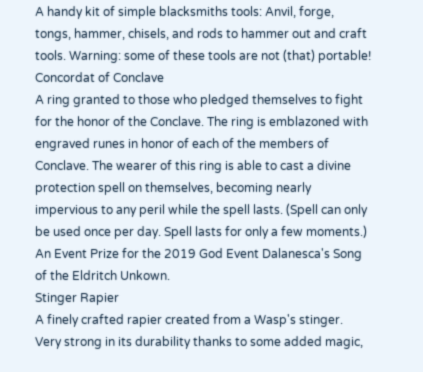A handy kit of simple blacksmiths tools: Anvil, forge, tongs, hammer, chisels, and rods to hammer out and craft tools. Warning: some of these tools are not (that) portable!
Concordat of Conclave
A ring granted to those who pledged themselves to fight for the honor of the Conclave. The ring is emblazoned with engraved runes in honor of each of the members of Conclave. The wearer of this ring is able to cast a divine protection spell on themselves, becoming nearly impervious to any peril while the spell lasts. (Spell can only be used once per day. Spell lasts for only a few moments.)
An Event Prize for the 2019 God Event Dalanesca's Song of the Eldritch Unkown.
Stinger Rapier
A finely crafted rapier created from a Wasp's stinger. Very strong in its durability thanks to some added magic,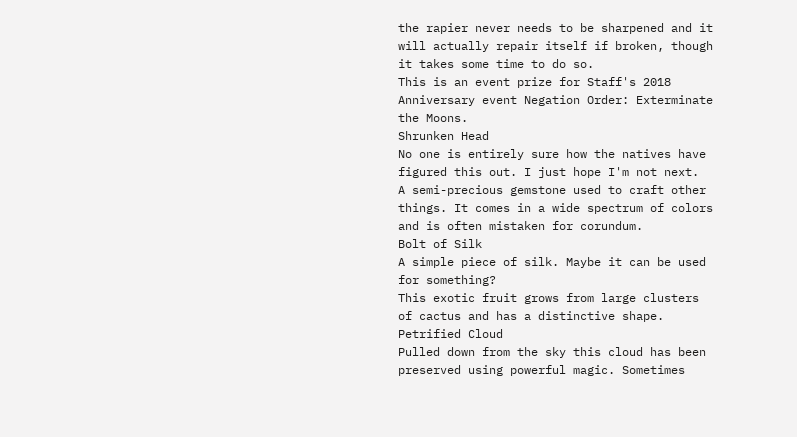the rapier never needs to be sharpened and it will actually repair itself if broken, though it takes some time to do so.
This is an event prize for Staff's 2018 Anniversary event Negation Order: Exterminate the Moons.
Shrunken Head
No one is entirely sure how the natives have figured this out. I just hope I'm not next.
A semi-precious gemstone used to craft other things. It comes in a wide spectrum of colors and is often mistaken for corundum.
Bolt of Silk
A simple piece of silk. Maybe it can be used for something?
This exotic fruit grows from large clusters of cactus and has a distinctive shape.
Petrified Cloud
Pulled down from the sky this cloud has been preserved using powerful magic. Sometimes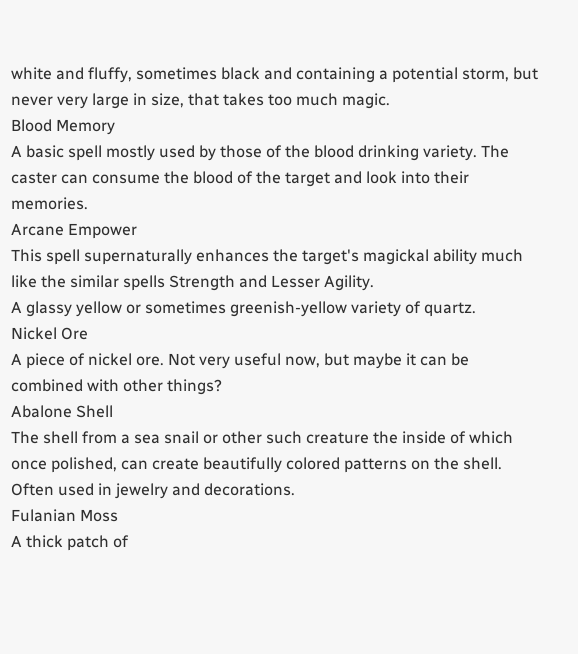white and fluffy, sometimes black and containing a potential storm, but never very large in size, that takes too much magic.
Blood Memory
A basic spell mostly used by those of the blood drinking variety. The caster can consume the blood of the target and look into their memories.
Arcane Empower
This spell supernaturally enhances the target's magickal ability much like the similar spells Strength and Lesser Agility.
A glassy yellow or sometimes greenish-yellow variety of quartz.
Nickel Ore
A piece of nickel ore. Not very useful now, but maybe it can be combined with other things?
Abalone Shell
The shell from a sea snail or other such creature the inside of which once polished, can create beautifully colored patterns on the shell. Often used in jewelry and decorations.
Fulanian Moss
A thick patch of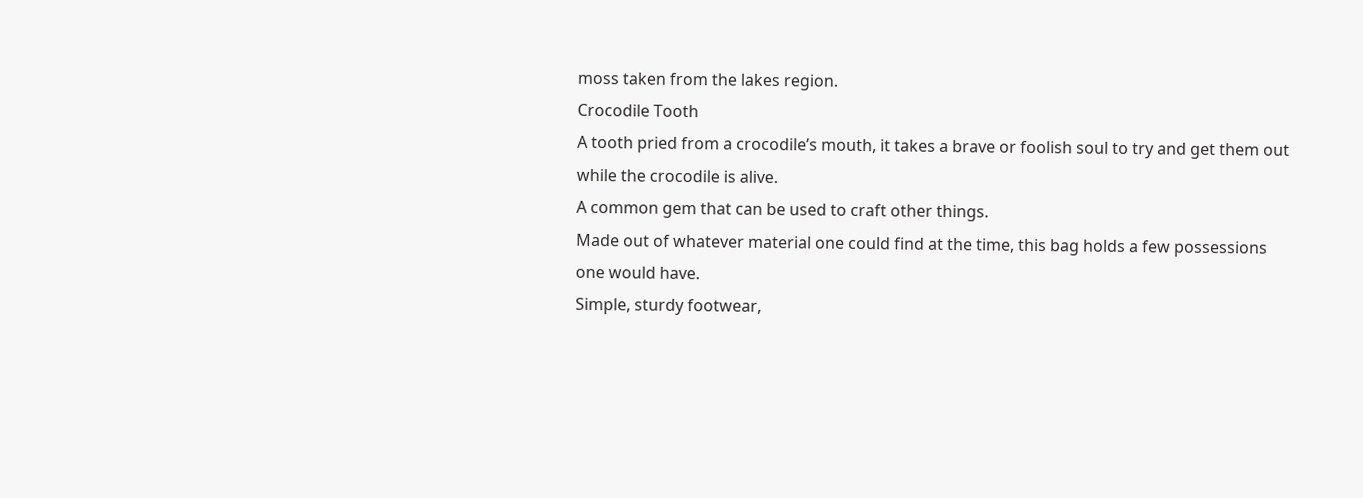moss taken from the lakes region.
Crocodile Tooth
A tooth pried from a crocodile’s mouth, it takes a brave or foolish soul to try and get them out while the crocodile is alive.
A common gem that can be used to craft other things.
Made out of whatever material one could find at the time, this bag holds a few possessions one would have.
Simple, sturdy footwear,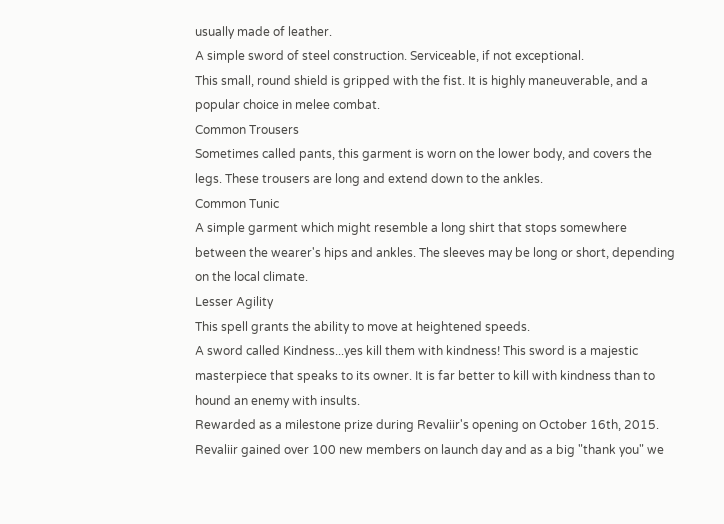usually made of leather.
A simple sword of steel construction. Serviceable, if not exceptional.
This small, round shield is gripped with the fist. It is highly maneuverable, and a popular choice in melee combat.
Common Trousers
Sometimes called pants, this garment is worn on the lower body, and covers the legs. These trousers are long and extend down to the ankles.
Common Tunic
A simple garment which might resemble a long shirt that stops somewhere between the wearer's hips and ankles. The sleeves may be long or short, depending on the local climate.
Lesser Agility
This spell grants the ability to move at heightened speeds.
A sword called Kindness...yes kill them with kindness! This sword is a majestic masterpiece that speaks to its owner. It is far better to kill with kindness than to hound an enemy with insults.
Rewarded as a milestone prize during Revaliir's opening on October 16th, 2015.
Revaliir gained over 100 new members on launch day and as a big "thank you" we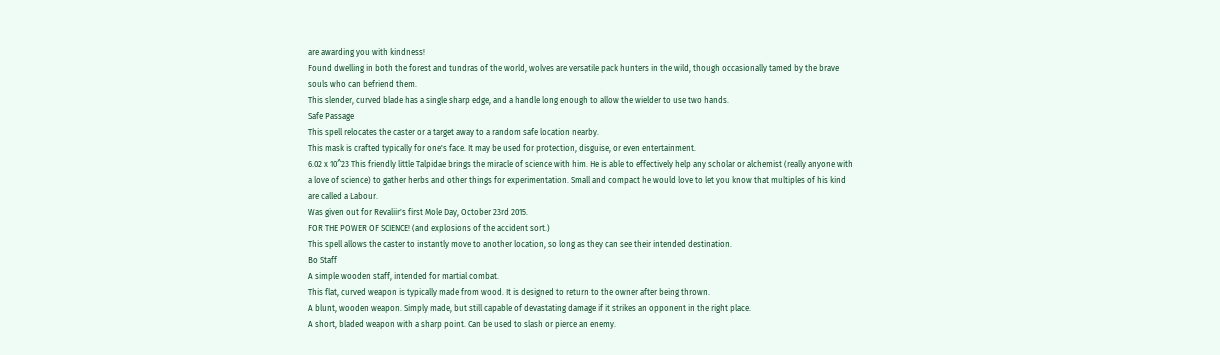are awarding you with kindness!
Found dwelling in both the forest and tundras of the world, wolves are versatile pack hunters in the wild, though occasionally tamed by the brave souls who can befriend them.
This slender, curved blade has a single sharp edge, and a handle long enough to allow the wielder to use two hands.
Safe Passage
This spell relocates the caster or a target away to a random safe location nearby.
This mask is crafted typically for one's face. It may be used for protection, disguise, or even entertainment.
6.02 x 10^23 This friendly little Talpidae brings the miracle of science with him. He is able to effectively help any scholar or alchemist (really anyone with a love of science) to gather herbs and other things for experimentation. Small and compact he would love to let you know that multiples of his kind are called a Labour.
Was given out for Revaliir's first Mole Day, October 23rd 2015.
FOR THE POWER OF SCIENCE! (and explosions of the accident sort.)
This spell allows the caster to instantly move to another location, so long as they can see their intended destination.
Bo Staff
A simple wooden staff, intended for martial combat.
This flat, curved weapon is typically made from wood. It is designed to return to the owner after being thrown.
A blunt, wooden weapon. Simply made, but still capable of devastating damage if it strikes an opponent in the right place.
A short, bladed weapon with a sharp point. Can be used to slash or pierce an enemy.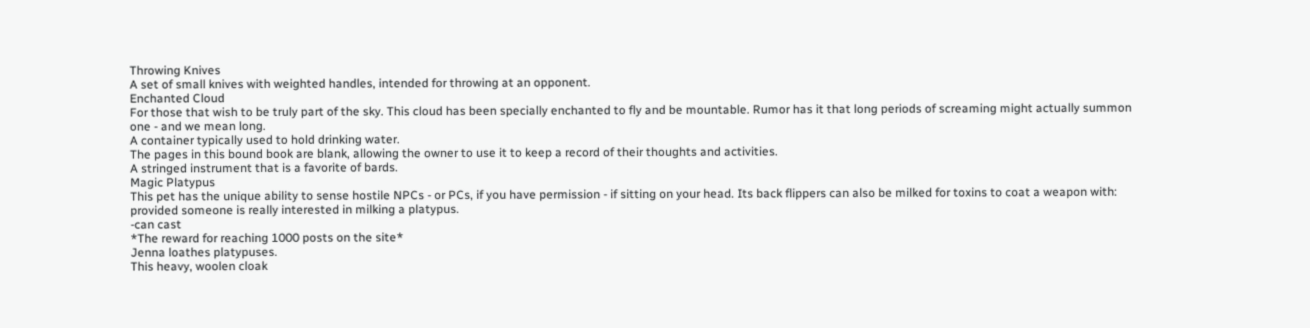Throwing Knives
A set of small knives with weighted handles, intended for throwing at an opponent.
Enchanted Cloud
For those that wish to be truly part of the sky. This cloud has been specially enchanted to fly and be mountable. Rumor has it that long periods of screaming might actually summon one - and we mean long.
A container typically used to hold drinking water.
The pages in this bound book are blank, allowing the owner to use it to keep a record of their thoughts and activities.
A stringed instrument that is a favorite of bards.
Magic Platypus
This pet has the unique ability to sense hostile NPCs - or PCs, if you have permission - if sitting on your head. Its back flippers can also be milked for toxins to coat a weapon with: provided someone is really interested in milking a platypus.
-can cast
*The reward for reaching 1000 posts on the site*
Jenna loathes platypuses.
This heavy, woolen cloak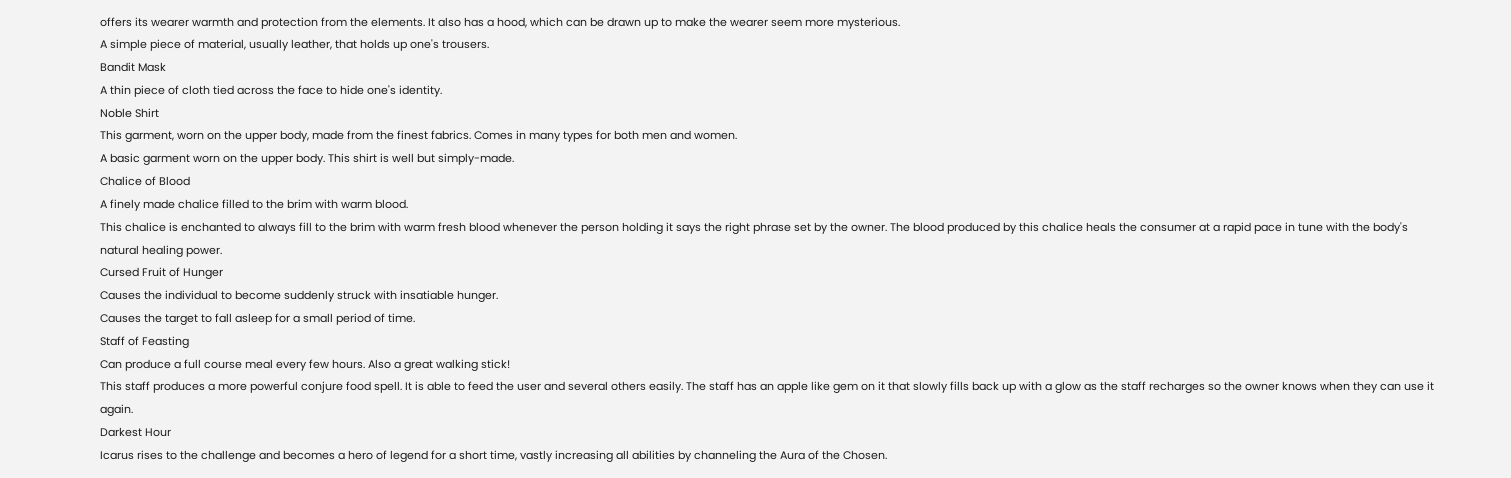offers its wearer warmth and protection from the elements. It also has a hood, which can be drawn up to make the wearer seem more mysterious.
A simple piece of material, usually leather, that holds up one's trousers.
Bandit Mask
A thin piece of cloth tied across the face to hide one's identity.
Noble Shirt
This garment, worn on the upper body, made from the finest fabrics. Comes in many types for both men and women.
A basic garment worn on the upper body. This shirt is well but simply-made.
Chalice of Blood
A finely made chalice filled to the brim with warm blood.
This chalice is enchanted to always fill to the brim with warm fresh blood whenever the person holding it says the right phrase set by the owner. The blood produced by this chalice heals the consumer at a rapid pace in tune with the body's natural healing power.
Cursed Fruit of Hunger
Causes the individual to become suddenly struck with insatiable hunger.
Causes the target to fall asleep for a small period of time.
Staff of Feasting
Can produce a full course meal every few hours. Also a great walking stick!
This staff produces a more powerful conjure food spell. It is able to feed the user and several others easily. The staff has an apple like gem on it that slowly fills back up with a glow as the staff recharges so the owner knows when they can use it again.
Darkest Hour
Icarus rises to the challenge and becomes a hero of legend for a short time, vastly increasing all abilities by channeling the Aura of the Chosen.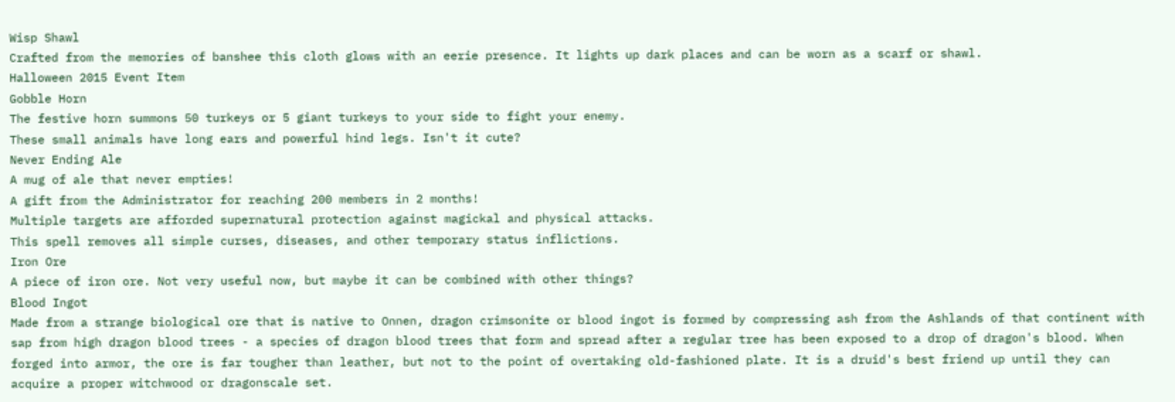Wisp Shawl
Crafted from the memories of banshee this cloth glows with an eerie presence. It lights up dark places and can be worn as a scarf or shawl.
Halloween 2015 Event Item
Gobble Horn
The festive horn summons 50 turkeys or 5 giant turkeys to your side to fight your enemy.
These small animals have long ears and powerful hind legs. Isn't it cute?
Never Ending Ale
A mug of ale that never empties!
A gift from the Administrator for reaching 200 members in 2 months!
Multiple targets are afforded supernatural protection against magickal and physical attacks.
This spell removes all simple curses, diseases, and other temporary status inflictions.
Iron Ore
A piece of iron ore. Not very useful now, but maybe it can be combined with other things?
Blood Ingot
Made from a strange biological ore that is native to Onnen, dragon crimsonite or blood ingot is formed by compressing ash from the Ashlands of that continent with sap from high dragon blood trees - a species of dragon blood trees that form and spread after a regular tree has been exposed to a drop of dragon's blood. When forged into armor, the ore is far tougher than leather, but not to the point of overtaking old-fashioned plate. It is a druid's best friend up until they can acquire a proper witchwood or dragonscale set.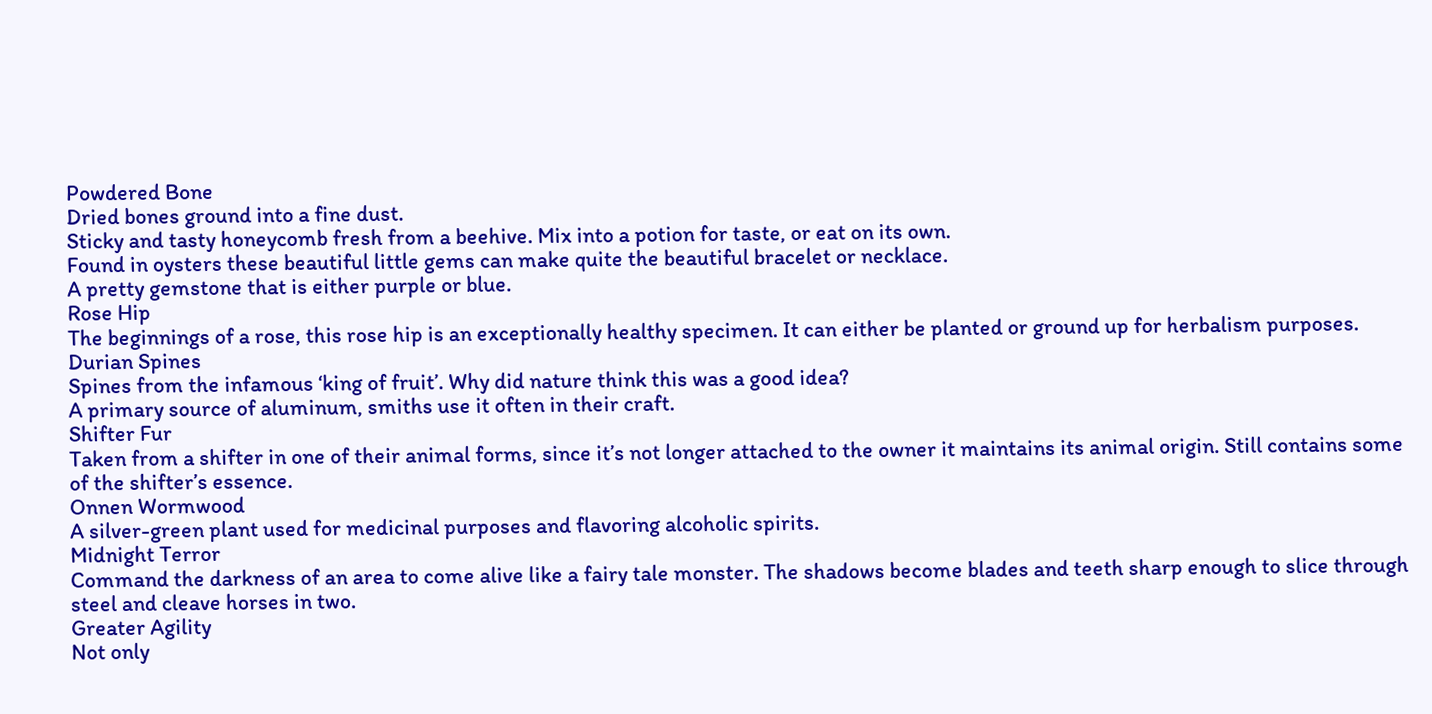Powdered Bone
Dried bones ground into a fine dust.
Sticky and tasty honeycomb fresh from a beehive. Mix into a potion for taste, or eat on its own.
Found in oysters these beautiful little gems can make quite the beautiful bracelet or necklace.
A pretty gemstone that is either purple or blue.
Rose Hip
The beginnings of a rose, this rose hip is an exceptionally healthy specimen. It can either be planted or ground up for herbalism purposes.
Durian Spines
Spines from the infamous ‘king of fruit’. Why did nature think this was a good idea?
A primary source of aluminum, smiths use it often in their craft.
Shifter Fur
Taken from a shifter in one of their animal forms, since it’s not longer attached to the owner it maintains its animal origin. Still contains some of the shifter’s essence.
Onnen Wormwood
A silver-green plant used for medicinal purposes and flavoring alcoholic spirits.
Midnight Terror
Command the darkness of an area to come alive like a fairy tale monster. The shadows become blades and teeth sharp enough to slice through steel and cleave horses in two.
Greater Agility
Not only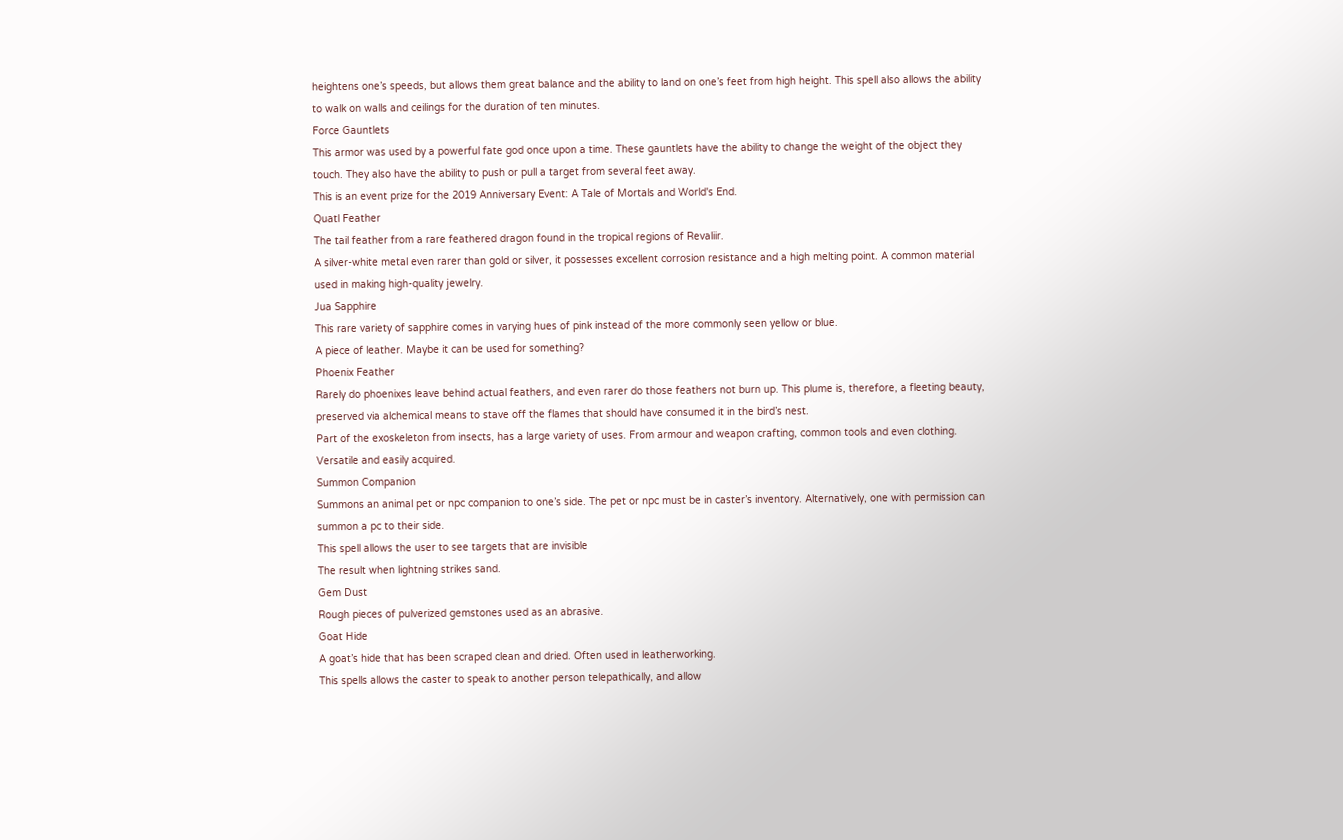heightens one’s speeds, but allows them great balance and the ability to land on one’s feet from high height. This spell also allows the ability to walk on walls and ceilings for the duration of ten minutes.
Force Gauntlets
This armor was used by a powerful fate god once upon a time. These gauntlets have the ability to change the weight of the object they touch. They also have the ability to push or pull a target from several feet away.
This is an event prize for the 2019 Anniversary Event: A Tale of Mortals and World's End.
Quatl Feather
The tail feather from a rare feathered dragon found in the tropical regions of Revaliir.
A silver-white metal even rarer than gold or silver, it possesses excellent corrosion resistance and a high melting point. A common material used in making high-quality jewelry.
Jua Sapphire
This rare variety of sapphire comes in varying hues of pink instead of the more commonly seen yellow or blue.
A piece of leather. Maybe it can be used for something?
Phoenix Feather
Rarely do phoenixes leave behind actual feathers, and even rarer do those feathers not burn up. This plume is, therefore, a fleeting beauty, preserved via alchemical means to stave off the flames that should have consumed it in the bird’s nest.
Part of the exoskeleton from insects, has a large variety of uses. From armour and weapon crafting, common tools and even clothing. Versatile and easily acquired.
Summon Companion
Summons an animal pet or npc companion to one’s side. The pet or npc must be in caster’s inventory. Alternatively, one with permission can summon a pc to their side.
This spell allows the user to see targets that are invisible
The result when lightning strikes sand.
Gem Dust
Rough pieces of pulverized gemstones used as an abrasive.
Goat Hide
A goat’s hide that has been scraped clean and dried. Often used in leatherworking.
This spells allows the caster to speak to another person telepathically, and allow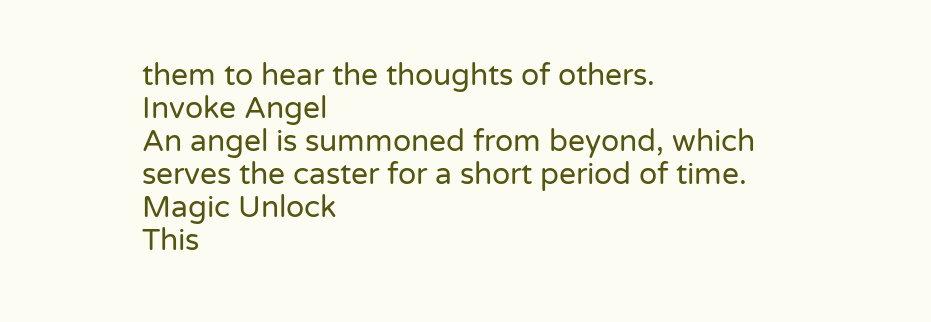them to hear the thoughts of others.
Invoke Angel
An angel is summoned from beyond, which serves the caster for a short period of time.
Magic Unlock
This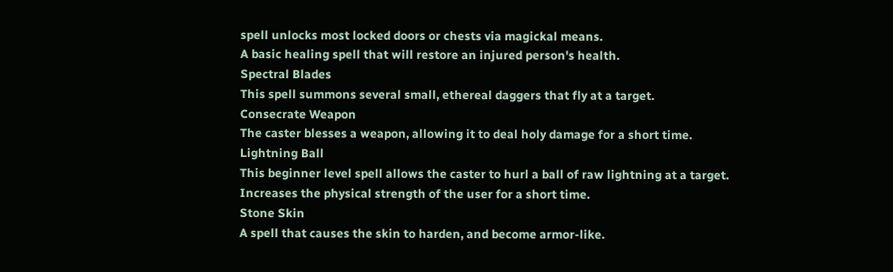spell unlocks most locked doors or chests via magickal means.
A basic healing spell that will restore an injured person's health.
Spectral Blades
This spell summons several small, ethereal daggers that fly at a target.
Consecrate Weapon
The caster blesses a weapon, allowing it to deal holy damage for a short time.
Lightning Ball
This beginner level spell allows the caster to hurl a ball of raw lightning at a target.
Increases the physical strength of the user for a short time.
Stone Skin
A spell that causes the skin to harden, and become armor-like.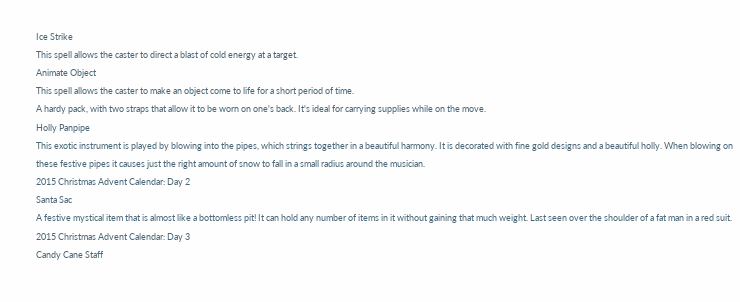Ice Strike
This spell allows the caster to direct a blast of cold energy at a target.
Animate Object
This spell allows the caster to make an object come to life for a short period of time.
A hardy pack, with two straps that allow it to be worn on one's back. It's ideal for carrying supplies while on the move.
Holly Panpipe
This exotic instrument is played by blowing into the pipes, which strings together in a beautiful harmony. It is decorated with fine gold designs and a beautiful holly. When blowing on these festive pipes it causes just the right amount of snow to fall in a small radius around the musician.
2015 Christmas Advent Calendar: Day 2
Santa Sac
A festive mystical item that is almost like a bottomless pit! It can hold any number of items in it without gaining that much weight. Last seen over the shoulder of a fat man in a red suit.
2015 Christmas Advent Calendar: Day 3
Candy Cane Staff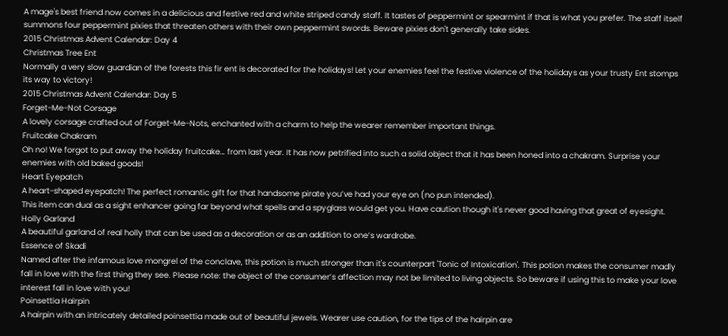A mage's best friend now comes in a delicious and festive red and white striped candy staff. It tastes of peppermint or spearmint if that is what you prefer. The staff itself summons four peppermint pixies that threaten others with their own peppermint swords. Beware pixies don't generally take sides.
2015 Christmas Advent Calendar: Day 4
Christmas Tree Ent
Normally a very slow guardian of the forests this fir ent is decorated for the holidays! Let your enemies feel the festive violence of the holidays as your trusty Ent stomps its way to victory!
2015 Christmas Advent Calendar: Day 5
Forget-Me-Not Corsage
A lovely corsage crafted out of Forget-Me-Nots, enchanted with a charm to help the wearer remember important things.
Fruitcake Chakram
Oh no! We forgot to put away the holiday fruitcake… from last year. It has now petrified into such a solid object that it has been honed into a chakram. Surprise your enemies with old baked goods!
Heart Eyepatch
A heart-shaped eyepatch! The perfect romantic gift for that handsome pirate you’ve had your eye on (no pun intended).
This item can dual as a sight enhancer going far beyond what spells and a spyglass would get you. Have caution though it's never good having that great of eyesight.
Holly Garland
A beautiful garland of real holly that can be used as a decoration or as an addition to one’s wardrobe.
Essence of Skadi
Named after the infamous love mongrel of the conclave, this potion is much stronger than it's counterpart 'Tonic of Intoxication'. This potion makes the consumer madly fall in love with the first thing they see. Please note: the object of the consumer’s affection may not be limited to living objects. So beware if using this to make your love interest fall in love with you!
Poinsettia Hairpin
A hairpin with an intricately detailed poinsettia made out of beautiful jewels. Wearer use caution, for the tips of the hairpin are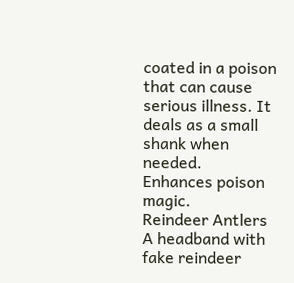coated in a poison that can cause serious illness. It deals as a small shank when needed.
Enhances poison magic.
Reindeer Antlers
A headband with fake reindeer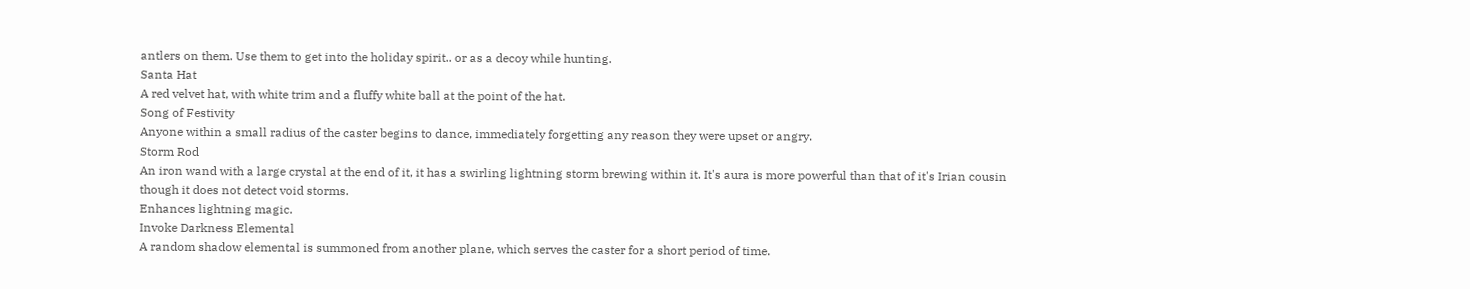antlers on them. Use them to get into the holiday spirit.. or as a decoy while hunting.
Santa Hat
A red velvet hat, with white trim and a fluffy white ball at the point of the hat.
Song of Festivity
Anyone within a small radius of the caster begins to dance, immediately forgetting any reason they were upset or angry.
Storm Rod
An iron wand with a large crystal at the end of it, it has a swirling lightning storm brewing within it. It's aura is more powerful than that of it's Irian cousin though it does not detect void storms.
Enhances lightning magic.
Invoke Darkness Elemental
A random shadow elemental is summoned from another plane, which serves the caster for a short period of time.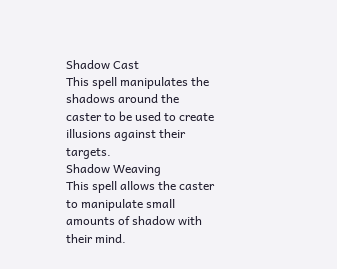Shadow Cast
This spell manipulates the shadows around the caster to be used to create illusions against their targets.
Shadow Weaving
This spell allows the caster to manipulate small amounts of shadow with their mind.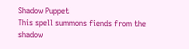Shadow Puppet
This spell summons fiends from the shadow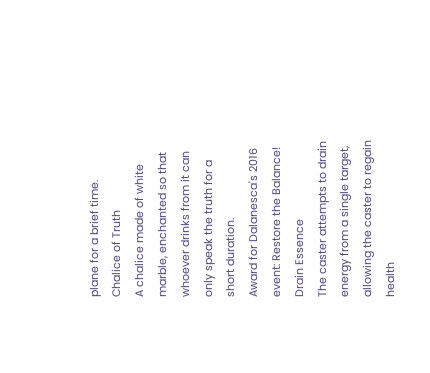plane for a brief time.
Chalice of Truth
A chalice made of white marble, enchanted so that whoever drinks from it can only speak the truth for a short duration.
Award for Dalanesca's 2016 event: Restore the Balance!
Drain Essence
The caster attempts to drain energy from a single target, allowing the caster to regain health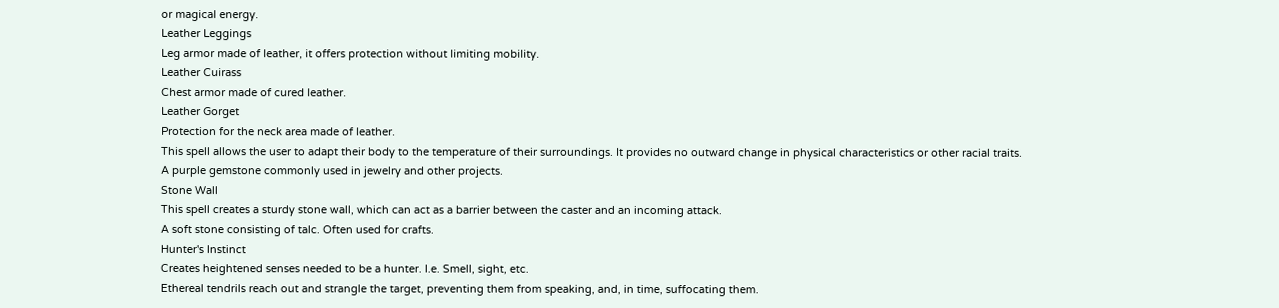or magical energy.
Leather Leggings
Leg armor made of leather, it offers protection without limiting mobility.
Leather Cuirass
Chest armor made of cured leather.
Leather Gorget
Protection for the neck area made of leather.
This spell allows the user to adapt their body to the temperature of their surroundings. It provides no outward change in physical characteristics or other racial traits.
A purple gemstone commonly used in jewelry and other projects.
Stone Wall
This spell creates a sturdy stone wall, which can act as a barrier between the caster and an incoming attack.
A soft stone consisting of talc. Often used for crafts.
Hunter's Instinct
Creates heightened senses needed to be a hunter. I.e. Smell, sight, etc.
Ethereal tendrils reach out and strangle the target, preventing them from speaking, and, in time, suffocating them.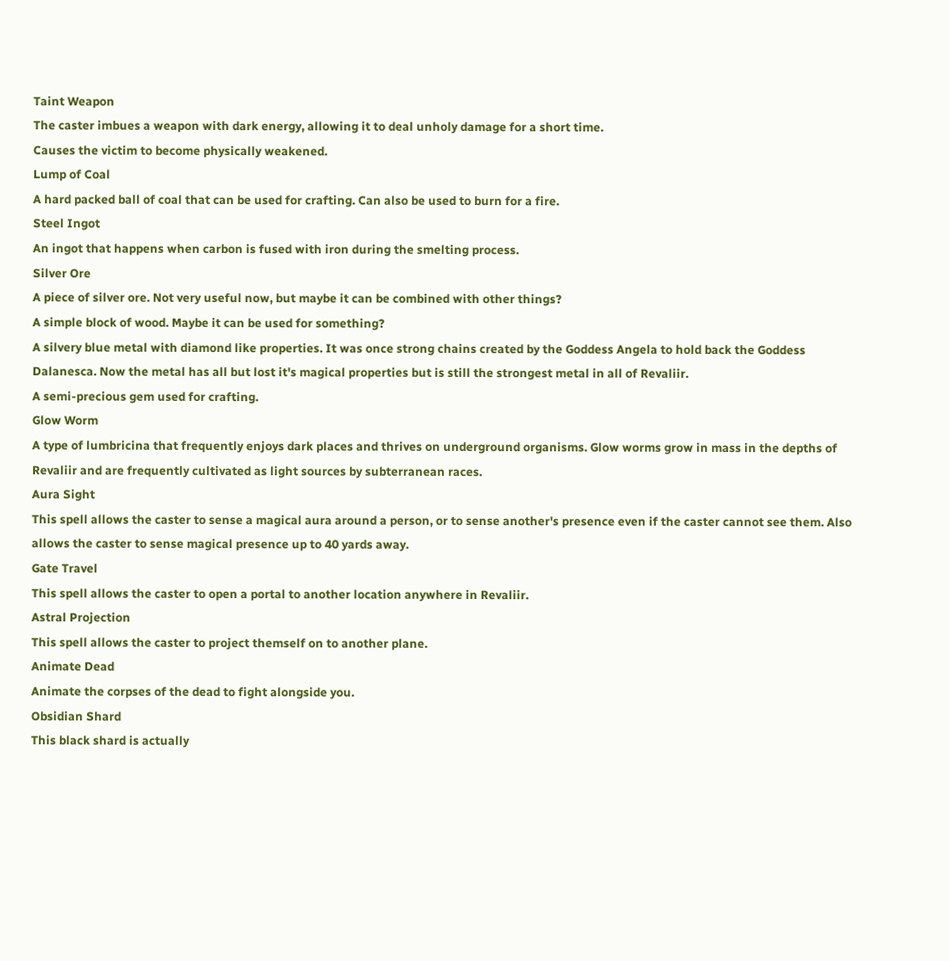Taint Weapon
The caster imbues a weapon with dark energy, allowing it to deal unholy damage for a short time.
Causes the victim to become physically weakened.
Lump of Coal
A hard packed ball of coal that can be used for crafting. Can also be used to burn for a fire.
Steel Ingot
An ingot that happens when carbon is fused with iron during the smelting process.
Silver Ore
A piece of silver ore. Not very useful now, but maybe it can be combined with other things?
A simple block of wood. Maybe it can be used for something?
A silvery blue metal with diamond like properties. It was once strong chains created by the Goddess Angela to hold back the Goddess Dalanesca. Now the metal has all but lost it's magical properties but is still the strongest metal in all of Revaliir.
A semi-precious gem used for crafting.
Glow Worm
A type of lumbricina that frequently enjoys dark places and thrives on underground organisms. Glow worms grow in mass in the depths of Revaliir and are frequently cultivated as light sources by subterranean races.
Aura Sight
This spell allows the caster to sense a magical aura around a person, or to sense another's presence even if the caster cannot see them. Also allows the caster to sense magical presence up to 40 yards away.
Gate Travel
This spell allows the caster to open a portal to another location anywhere in Revaliir.
Astral Projection
This spell allows the caster to project themself on to another plane.
Animate Dead
Animate the corpses of the dead to fight alongside you.
Obsidian Shard
This black shard is actually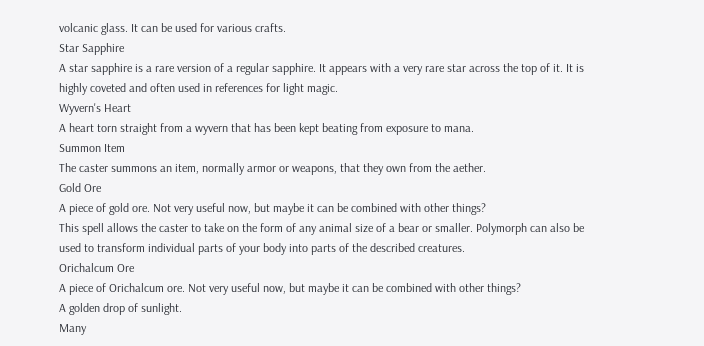volcanic glass. It can be used for various crafts.
Star Sapphire
A star sapphire is a rare version of a regular sapphire. It appears with a very rare star across the top of it. It is highly coveted and often used in references for light magic.
Wyvern's Heart
A heart torn straight from a wyvern that has been kept beating from exposure to mana.
Summon Item
The caster summons an item, normally armor or weapons, that they own from the aether.
Gold Ore
A piece of gold ore. Not very useful now, but maybe it can be combined with other things?
This spell allows the caster to take on the form of any animal size of a bear or smaller. Polymorph can also be used to transform individual parts of your body into parts of the described creatures.
Orichalcum Ore
A piece of Orichalcum ore. Not very useful now, but maybe it can be combined with other things?
A golden drop of sunlight.
Many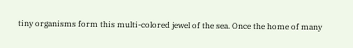tiny organisms form this multi-colored jewel of the sea. Once the home of many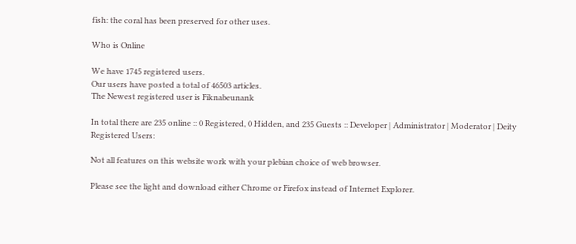fish: the coral has been preserved for other uses.

Who is Online

We have 1745 registered users.
Our users have posted a total of 46503 articles.
The Newest registered user is Fiknabeunank

In total there are 235 online :: 0 Registered, 0 Hidden, and 235 Guests :: Developer | Administrator | Moderator | Deity
Registered Users:

Not all features on this website work with your plebian choice of web browser.

Please see the light and download either Chrome or Firefox instead of Internet Explorer.